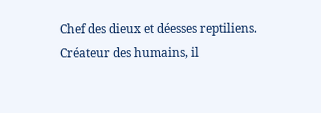Chef des dieux et déesses reptiliens. Créateur des humains, il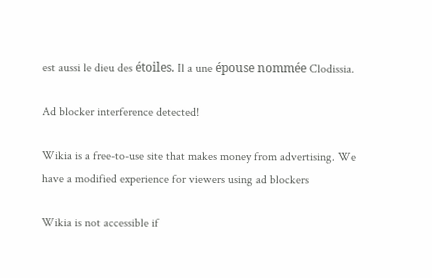est aussi le dieu des étoiles. Il a une épouse nommée Clodissia.

Ad blocker interference detected!

Wikia is a free-to-use site that makes money from advertising. We have a modified experience for viewers using ad blockers

Wikia is not accessible if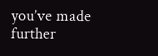you’ve made further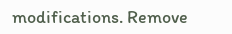modifications. Remove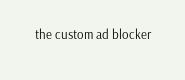the custom ad blocker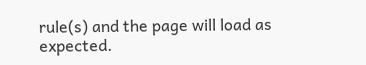rule(s) and the page will load as expected.